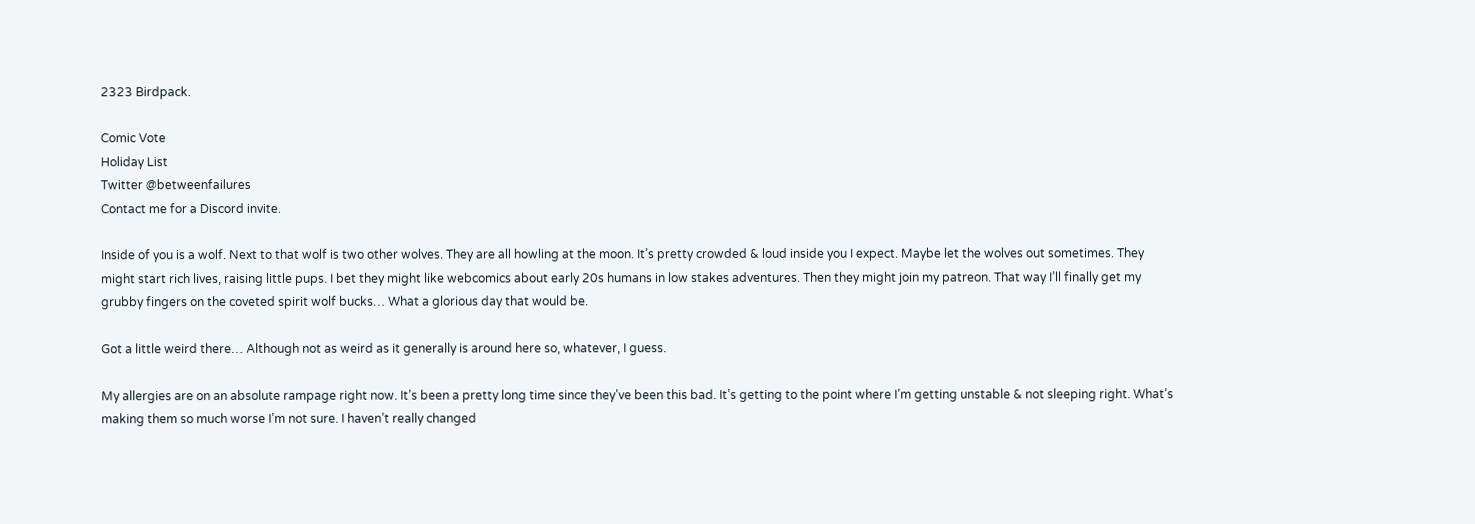2323 Birdpack.

Comic Vote
Holiday List
Twitter @betweenfailures
Contact me for a Discord invite.

Inside of you is a wolf. Next to that wolf is two other wolves. They are all howling at the moon. It’s pretty crowded & loud inside you I expect. Maybe let the wolves out sometimes. They might start rich lives, raising little pups. I bet they might like webcomics about early 20s humans in low stakes adventures. Then they might join my patreon. That way I’ll finally get my grubby fingers on the coveted spirit wolf bucks… What a glorious day that would be.

Got a little weird there… Although not as weird as it generally is around here so, whatever, I guess.

My allergies are on an absolute rampage right now. It’s been a pretty long time since they’ve been this bad. It’s getting to the point where I’m getting unstable & not sleeping right. What’s making them so much worse I’m not sure. I haven’t really changed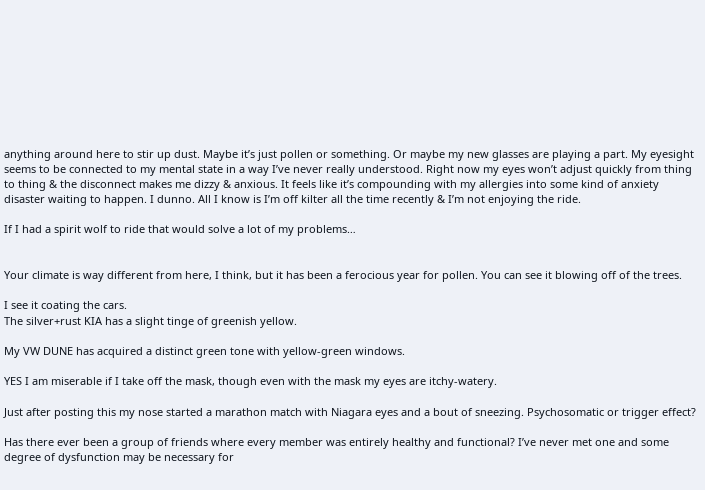anything around here to stir up dust. Maybe it’s just pollen or something. Or maybe my new glasses are playing a part. My eyesight seems to be connected to my mental state in a way I’ve never really understood. Right now my eyes won’t adjust quickly from thing to thing & the disconnect makes me dizzy & anxious. It feels like it’s compounding with my allergies into some kind of anxiety disaster waiting to happen. I dunno. All I know is I’m off kilter all the time recently & I’m not enjoying the ride.

If I had a spirit wolf to ride that would solve a lot of my problems…


Your climate is way different from here, I think, but it has been a ferocious year for pollen. You can see it blowing off of the trees.

I see it coating the cars.
The silver+rust KIA has a slight tinge of greenish yellow.

My VW DUNE has acquired a distinct green tone with yellow-green windows.

YES I am miserable if I take off the mask, though even with the mask my eyes are itchy-watery.

Just after posting this my nose started a marathon match with Niagara eyes and a bout of sneezing. Psychosomatic or trigger effect?

Has there ever been a group of friends where every member was entirely healthy and functional? I’ve never met one and some degree of dysfunction may be necessary for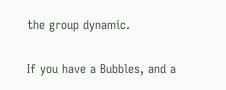the group dynamic.

If you have a Bubbles, and a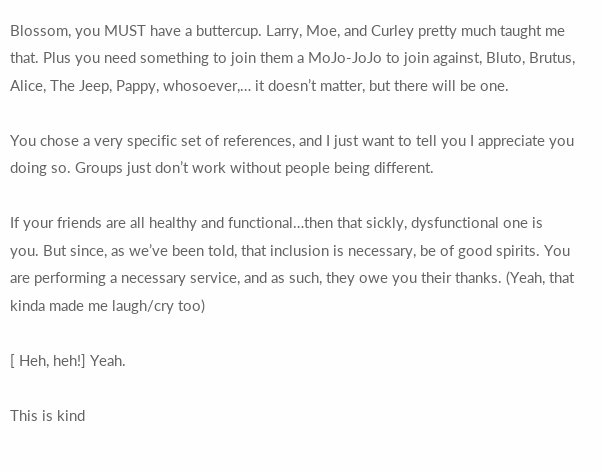Blossom, you MUST have a buttercup. Larry, Moe, and Curley pretty much taught me that. Plus you need something to join them a MoJo-JoJo to join against, Bluto, Brutus, Alice, The Jeep, Pappy, whosoever,… it doesn’t matter, but there will be one.

You chose a very specific set of references, and I just want to tell you I appreciate you doing so. Groups just don’t work without people being different.

If your friends are all healthy and functional…then that sickly, dysfunctional one is you. But since, as we’ve been told, that inclusion is necessary, be of good spirits. You are performing a necessary service, and as such, they owe you their thanks. (Yeah, that kinda made me laugh/cry too)

[ Heh, heh!] Yeah.

This is kind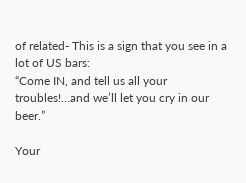of related- This is a sign that you see in a lot of US bars:
“Come IN, and tell us all your troubles!…and we’ll let you cry in our beer.”

Your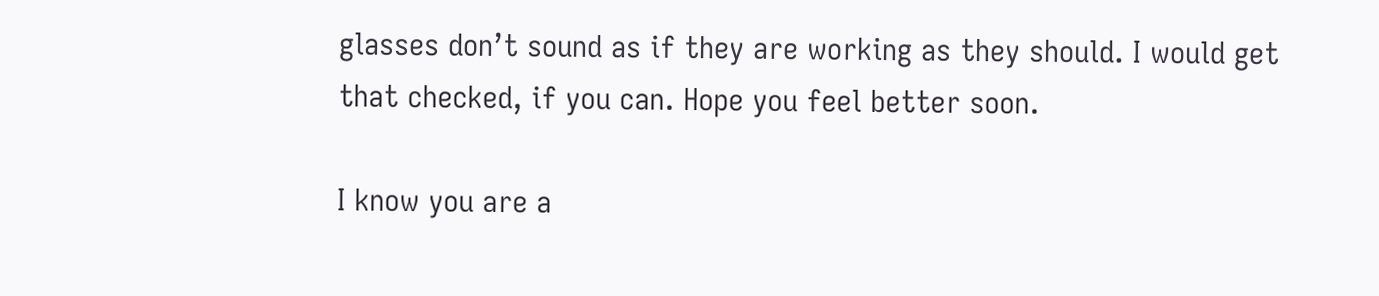glasses don’t sound as if they are working as they should. I would get that checked, if you can. Hope you feel better soon.

I know you are a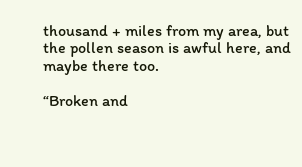thousand + miles from my area, but the pollen season is awful here, and maybe there too.

“Broken and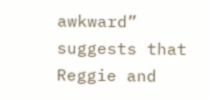awkward” suggests that Reggie and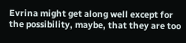Evrina might get along well except for the possibility, maybe, that they are too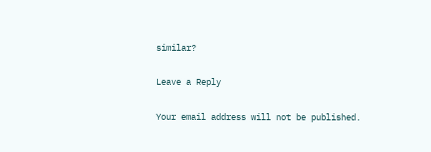similar?

Leave a Reply

Your email address will not be published.